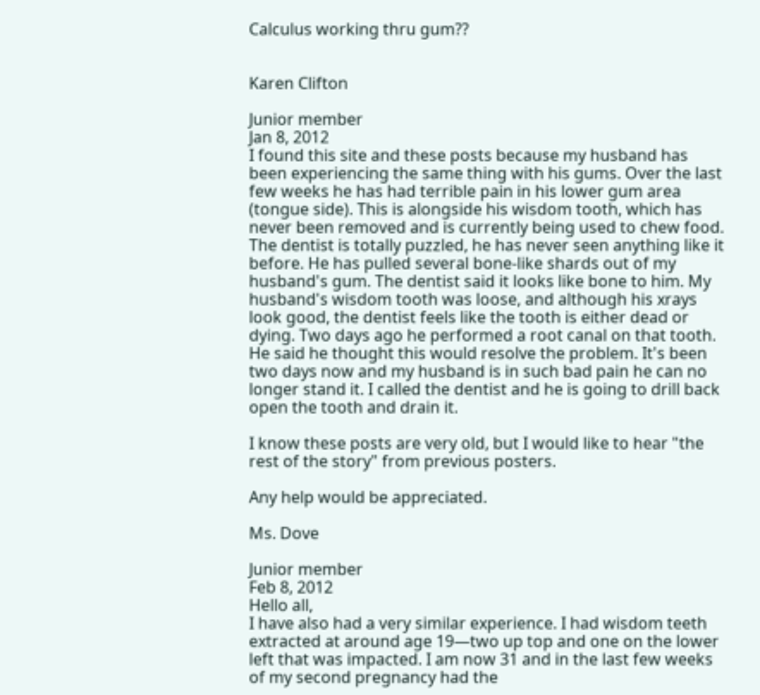Calculus working thru gum??


Karen Clifton

Junior member
Jan 8, 2012
I found this site and these posts because my husband has been experiencing the same thing with his gums. Over the last few weeks he has had terrible pain in his lower gum area (tongue side). This is alongside his wisdom tooth, which has never been removed and is currently being used to chew food. The dentist is totally puzzled, he has never seen anything like it before. He has pulled several bone-like shards out of my husband's gum. The dentist said it looks like bone to him. My husband's wisdom tooth was loose, and although his xrays look good, the dentist feels like the tooth is either dead or dying. Two days ago he performed a root canal on that tooth. He said he thought this would resolve the problem. It's been two days now and my husband is in such bad pain he can no longer stand it. I called the dentist and he is going to drill back open the tooth and drain it.

I know these posts are very old, but I would like to hear "the rest of the story" from previous posters.

Any help would be appreciated.

Ms. Dove

Junior member
Feb 8, 2012
Hello all,
I have also had a very similar experience. I had wisdom teeth extracted at around age 19—two up top and one on the lower left that was impacted. I am now 31 and in the last few weeks of my second pregnancy had the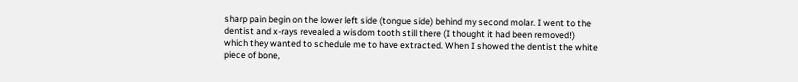sharp pain begin on the lower left side (tongue side) behind my second molar. I went to the dentist and x-rays revealed a wisdom tooth still there (I thought it had been removed!) which they wanted to schedule me to have extracted. When I showed the dentist the white piece of bone,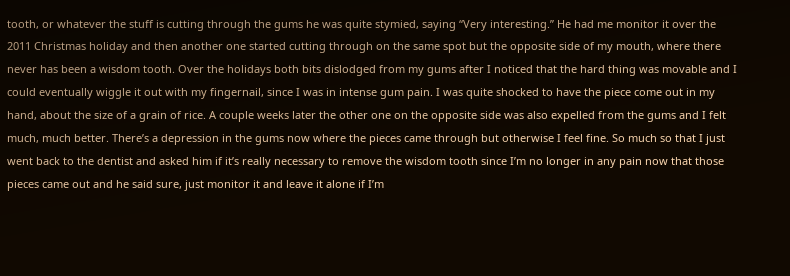tooth, or whatever the stuff is cutting through the gums he was quite stymied, saying “Very interesting.” He had me monitor it over the 2011 Christmas holiday and then another one started cutting through on the same spot but the opposite side of my mouth, where there never has been a wisdom tooth. Over the holidays both bits dislodged from my gums after I noticed that the hard thing was movable and I could eventually wiggle it out with my fingernail, since I was in intense gum pain. I was quite shocked to have the piece come out in my hand, about the size of a grain of rice. A couple weeks later the other one on the opposite side was also expelled from the gums and I felt much, much better. There’s a depression in the gums now where the pieces came through but otherwise I feel fine. So much so that I just went back to the dentist and asked him if it’s really necessary to remove the wisdom tooth since I’m no longer in any pain now that those pieces came out and he said sure, just monitor it and leave it alone if I’m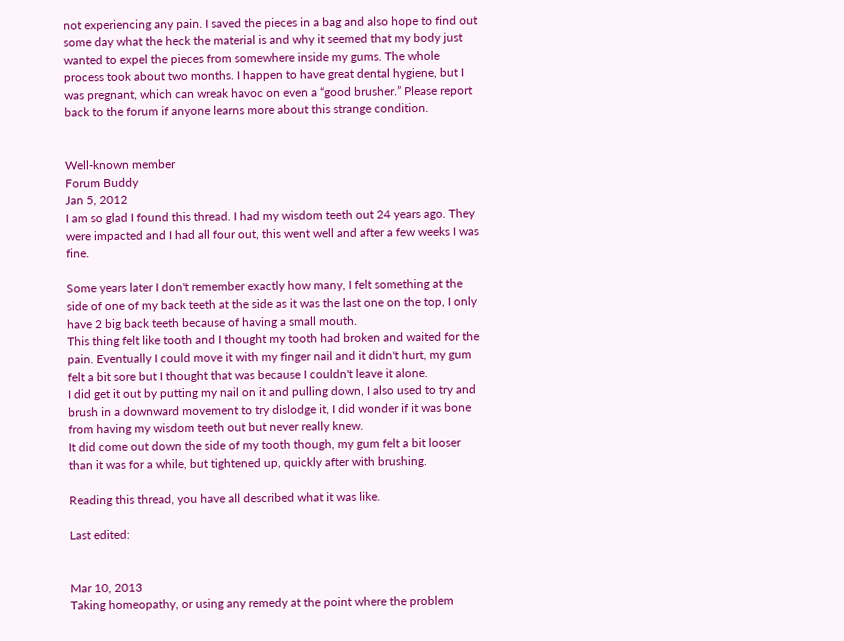not experiencing any pain. I saved the pieces in a bag and also hope to find out some day what the heck the material is and why it seemed that my body just wanted to expel the pieces from somewhere inside my gums. The whole process took about two months. I happen to have great dental hygiene, but I was pregnant, which can wreak havoc on even a “good brusher.” Please report back to the forum if anyone learns more about this strange condition.


Well-known member
Forum Buddy
Jan 5, 2012
I am so glad I found this thread. I had my wisdom teeth out 24 years ago. They were impacted and I had all four out, this went well and after a few weeks I was fine.

Some years later I don't remember exactly how many, I felt something at the side of one of my back teeth at the side as it was the last one on the top, I only have 2 big back teeth because of having a small mouth.
This thing felt like tooth and I thought my tooth had broken and waited for the pain. Eventually I could move it with my finger nail and it didn't hurt, my gum felt a bit sore but I thought that was because I couldn't leave it alone.
I did get it out by putting my nail on it and pulling down, I also used to try and brush in a downward movement to try dislodge it, I did wonder if it was bone from having my wisdom teeth out but never really knew.
It did come out down the side of my tooth though, my gum felt a bit looser than it was for a while, but tightened up, quickly after with brushing.

Reading this thread, you have all described what it was like.

Last edited:


Mar 10, 2013
Taking homeopathy, or using any remedy at the point where the problem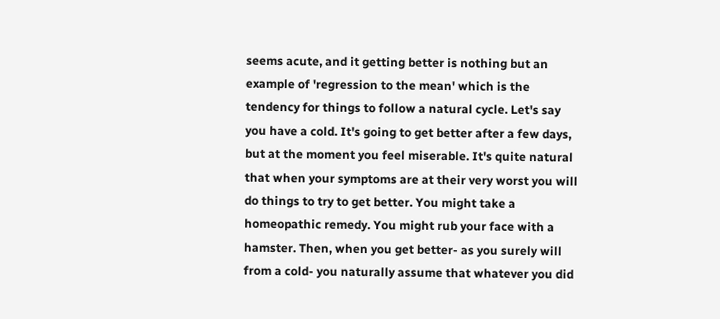seems acute, and it getting better is nothing but an example of 'regression to the mean' which is the tendency for things to follow a natural cycle. Let's say you have a cold. It's going to get better after a few days, but at the moment you feel miserable. It's quite natural that when your symptoms are at their very worst you will do things to try to get better. You might take a homeopathic remedy. You might rub your face with a hamster. Then, when you get better- as you surely will from a cold- you naturally assume that whatever you did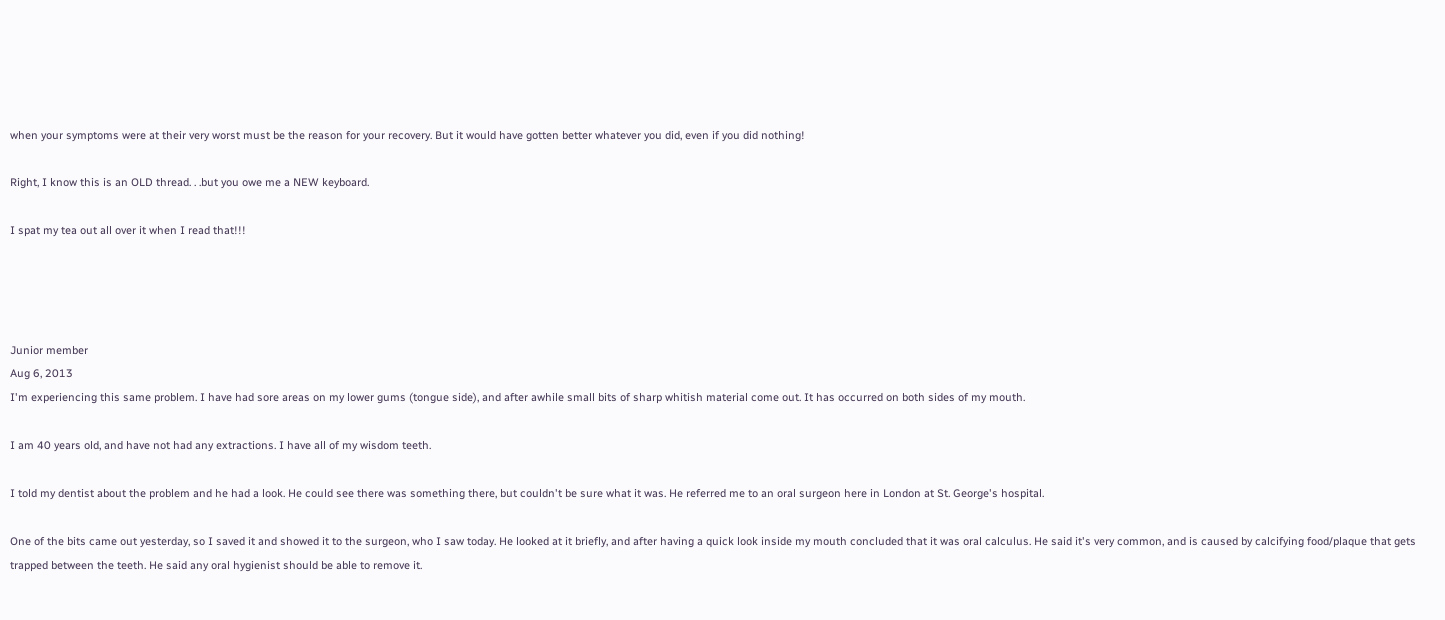when your symptoms were at their very worst must be the reason for your recovery. But it would have gotten better whatever you did, even if you did nothing!

Right, I know this is an OLD thread. . .but you owe me a NEW keyboard.

I spat my tea out all over it when I read that!!!




Junior member
Aug 6, 2013
I'm experiencing this same problem. I have had sore areas on my lower gums (tongue side), and after awhile small bits of sharp whitish material come out. It has occurred on both sides of my mouth.

I am 40 years old, and have not had any extractions. I have all of my wisdom teeth.

I told my dentist about the problem and he had a look. He could see there was something there, but couldn't be sure what it was. He referred me to an oral surgeon here in London at St. George's hospital.

One of the bits came out yesterday, so I saved it and showed it to the surgeon, who I saw today. He looked at it briefly, and after having a quick look inside my mouth concluded that it was oral calculus. He said it's very common, and is caused by calcifying food/plaque that gets trapped between the teeth. He said any oral hygienist should be able to remove it.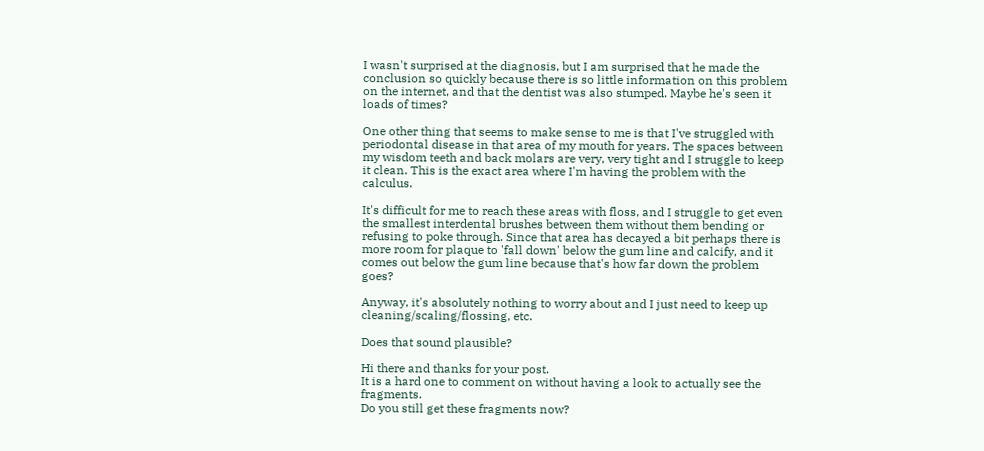I wasn't surprised at the diagnosis, but I am surprised that he made the conclusion so quickly because there is so little information on this problem on the internet, and that the dentist was also stumped. Maybe he's seen it loads of times?

One other thing that seems to make sense to me is that I've struggled with periodontal disease in that area of my mouth for years. The spaces between my wisdom teeth and back molars are very, very tight and I struggle to keep it clean. This is the exact area where I'm having the problem with the calculus.

It's difficult for me to reach these areas with floss, and I struggle to get even the smallest interdental brushes between them without them bending or refusing to poke through. Since that area has decayed a bit perhaps there is more room for plaque to 'fall down' below the gum line and calcify, and it comes out below the gum line because that's how far down the problem goes?

Anyway, it's absolutely nothing to worry about and I just need to keep up cleaning/scaling/flossing, etc.

Does that sound plausible?

Hi there and thanks for your post.
It is a hard one to comment on without having a look to actually see the fragments.
Do you still get these fragments now?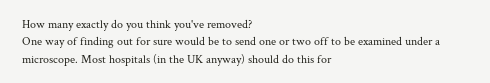How many exactly do you think you've removed?
One way of finding out for sure would be to send one or two off to be examined under a microscope. Most hospitals (in the UK anyway) should do this for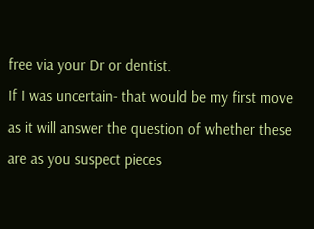free via your Dr or dentist.
If I was uncertain- that would be my first move as it will answer the question of whether these are as you suspect pieces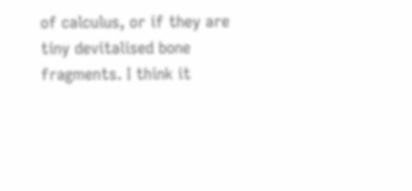of calculus, or if they are tiny devitalised bone fragments. I think it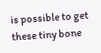is possible to get these tiny bone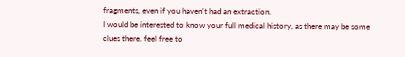fragments, even if you haven't had an extraction.
I would be interested to know your full medical history, as there may be some clues there. feel free to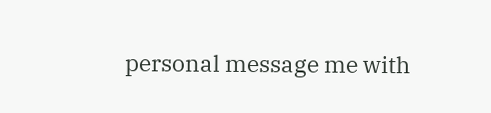personal message me with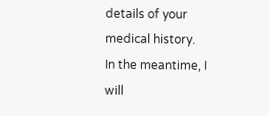details of your medical history.
In the meantime, I will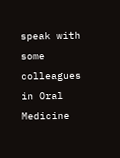speak with some colleagues in Oral Medicine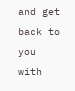and get back to you with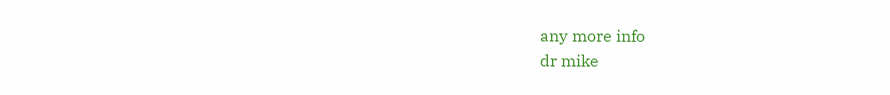any more info
dr mike